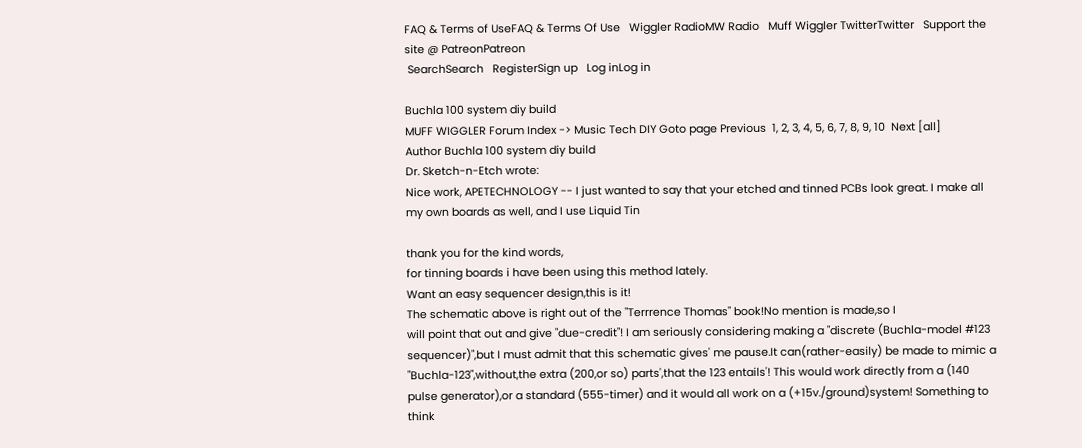FAQ & Terms of UseFAQ & Terms Of Use   Wiggler RadioMW Radio   Muff Wiggler TwitterTwitter   Support the site @ PatreonPatreon
 SearchSearch   RegisterSign up   Log inLog in

Buchla 100 system diy build
MUFF WIGGLER Forum Index -> Music Tech DIY Goto page Previous  1, 2, 3, 4, 5, 6, 7, 8, 9, 10  Next [all]
Author Buchla 100 system diy build
Dr. Sketch-n-Etch wrote:
Nice work, APETECHNOLOGY -- I just wanted to say that your etched and tinned PCBs look great. I make all my own boards as well, and I use Liquid Tin

thank you for the kind words,
for tinning boards i have been using this method lately.
Want an easy sequencer design,this is it!
The schematic above is right out of the "Terrrence Thomas" book!No mention is made,so I
will point that out and give "due-credit"! I am seriously considering making a "discrete (Buchla-model #123 sequencer)",but I must admit that this schematic gives' me pause.It can(rather-easily) be made to mimic a "Buchla-123",without,the extra (200,or so) parts',that the 123 entails'! This would work directly from a (140 pulse generator),or a standard (555-timer) and it would all work on a (+15v./ground)system! Something to think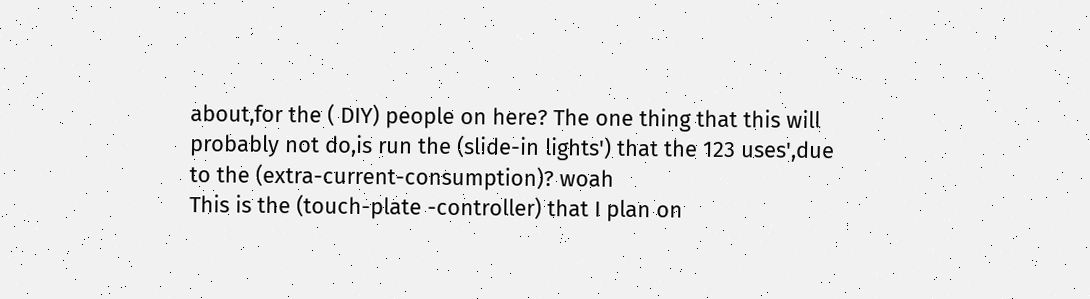about,for the ( DIY) people on here? The one thing that this will probably not do,is run the (slide-in lights') that the 123 uses',due to the (extra-current-consumption)? woah
This is the (touch-plate -controller) that I plan on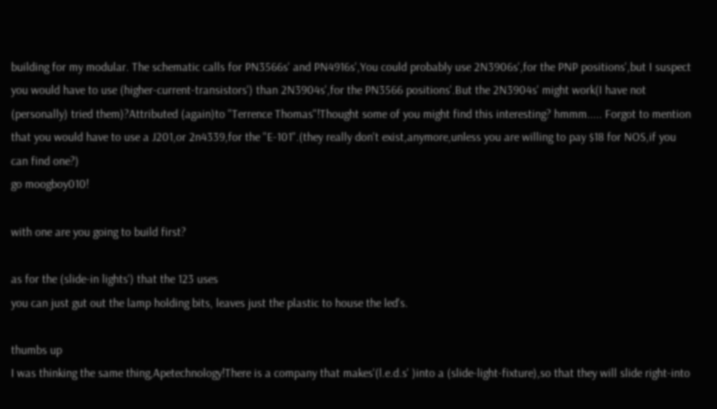building for my modular. The schematic calls for PN3566s' and PN4916s',You could probably use 2N3906s',for the PNP positions',but I suspect you would have to use (higher-current-transistors') than 2N3904s',for the PN3566 positions'.But the 2N3904s' might work(I have not (personally) tried them)?Attributed (again)to "Terrence Thomas"!Thought some of you might find this interesting? hmmm..... Forgot to mention that you would have to use a J201,or 2n4339,for the "E-101".(they really don't exist,anymore,unless you are willing to pay $18 for NOS,if you can find one?)
go moogboy010!

with one are you going to build first?

as for the (slide-in lights') that the 123 uses
you can just gut out the lamp holding bits, leaves just the plastic to house the led's.

thumbs up
I was thinking the same thing,Apetechnology!There is a company that makes'(l.e.d.s' )into a (slide-light-fixture),so that they will slide right-into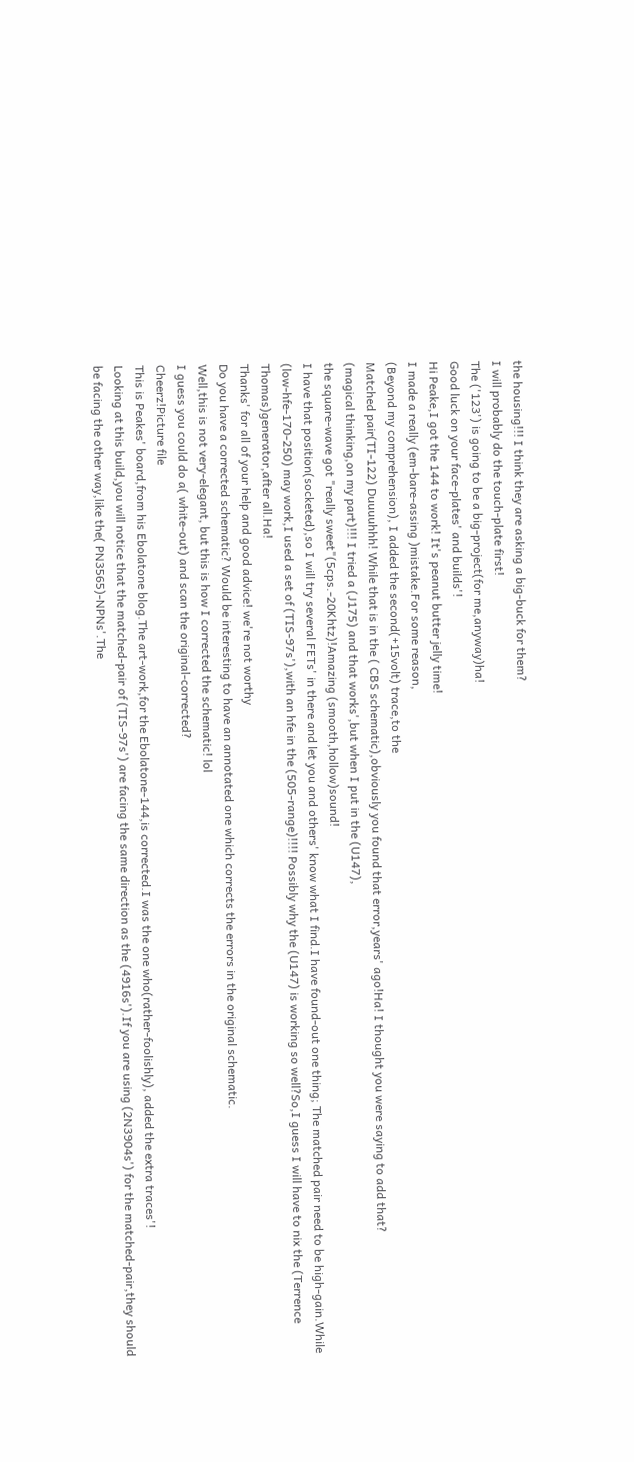the housing!!! I think they are asking a big-buck for them?
I will probably do the touch-plate first!
The ('123') is going to be a big-project(for me,anyway)ha!
Good luck on your face-plates' and builds'!
Hi Peake,I got the 144 to work! It's peanut butter jelly time!
I made a really (em-bare-assing )mistake.For some reason,
(Beyond my comprehension), I added the second(+15volt) trace,to the
Matched pair(TI-122) Duuuuhhh! While that is in the ( CBS schematic),obviously you found that error,years' ago!Ha! I thought you were saying to add that?
(magical thinking,on my part)!!! I tried a (J175) and that works',but when I put in the (U147),
the square-wave got "really sweet"(5cps.-20Khtz)!Amazing (smooth,hollow)sound!
I have that position(socketed),so I will try several FETs' in there and let you and others' know what I find.I have found-out one thing; The matched pair need to be high-gain.While (low-hfe-170-250) may work,I used a set of (TIS-97s'),with an hfe in the (505-range)!!!! Possibly why the (U147) is working so well?So,I guess I will have to nix the (Terrence Thomas)generator,after all.Ha!
Thanks' for all of your help and good advice! we're not worthy
Do you have a corrected schematic? Would be interesting to have an annotated one which corrects the errors in the original schematic.
Well,this is not very-elegant, but this is how I corrected the schematic! lol
I guess you could do a( white-out) and scan the original-corrected?
Cheerz!Picture file
This is Peakes' board,from his Ebolatone blog.The art-work,for the Ebolatone-144,is corrected.I was the one who(rather-foolishly), added the extra traces'!
Looking at this build,you will notice that the matched-pair of (TIS-97s') are facing the same direction as the (4916s').If you are using (2N3904s') for the matched-pair,they should be facing the other way,like the( PN3565)-NPNs'.The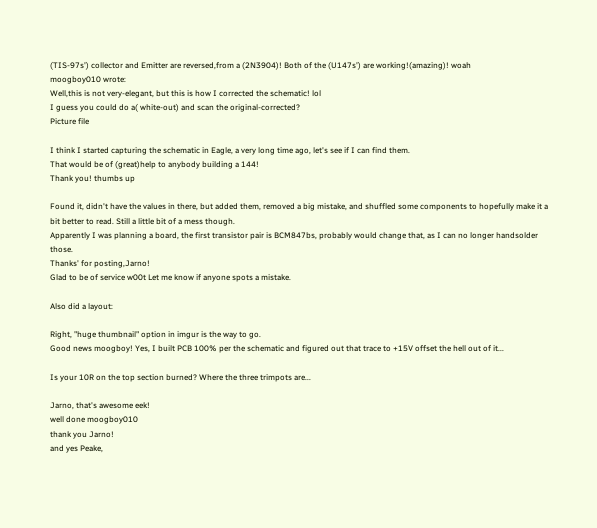(TIS-97s') collector and Emitter are reversed,from a (2N3904)! Both of the (U147s') are working!(amazing)! woah
moogboy010 wrote:
Well,this is not very-elegant, but this is how I corrected the schematic! lol
I guess you could do a( white-out) and scan the original-corrected?
Picture file

I think I started capturing the schematic in Eagle, a very long time ago, let's see if I can find them.
That would be of (great)help to anybody building a 144!
Thank you! thumbs up

Found it, didn't have the values in there, but added them, removed a big mistake, and shuffled some components to hopefully make it a bit better to read. Still a little bit of a mess though.
Apparently I was planning a board, the first transistor pair is BCM847bs, probably would change that, as I can no longer handsolder those.
Thanks' for posting,Jarno!
Glad to be of service w00t Let me know if anyone spots a mistake.

Also did a layout:

Right, "huge thumbnail" option in imgur is the way to go.
Good news moogboy! Yes, I built PCB 100% per the schematic and figured out that trace to +15V offset the hell out of it...

Is your 10R on the top section burned? Where the three trimpots are...

Jarno, that's awesome eek!
well done moogboy010
thank you Jarno!
and yes Peake,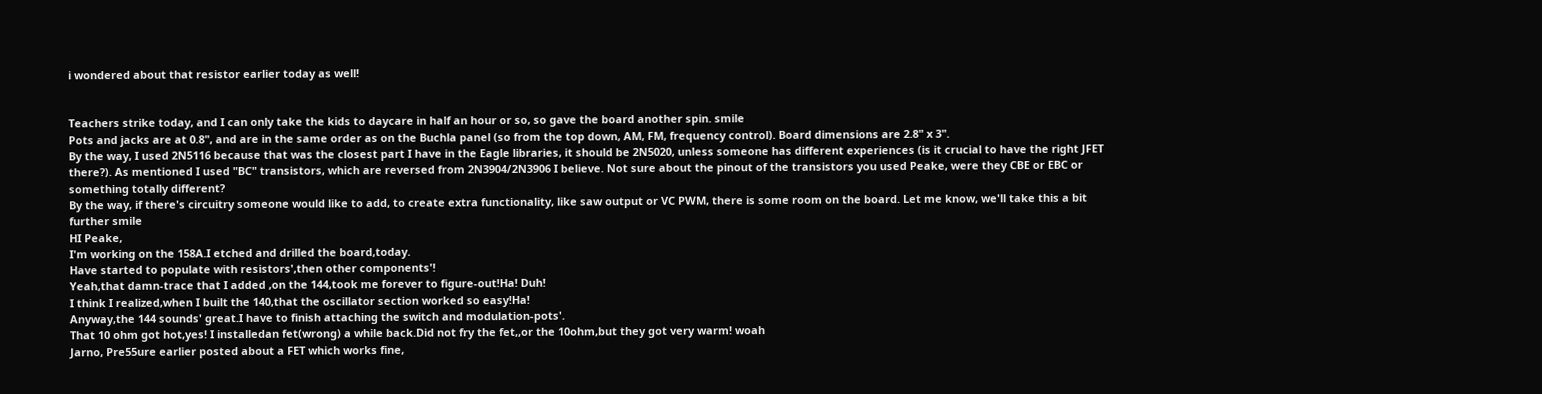i wondered about that resistor earlier today as well!


Teachers strike today, and I can only take the kids to daycare in half an hour or so, so gave the board another spin. smile
Pots and jacks are at 0.8", and are in the same order as on the Buchla panel (so from the top down, AM, FM, frequency control). Board dimensions are 2.8" x 3".
By the way, I used 2N5116 because that was the closest part I have in the Eagle libraries, it should be 2N5020, unless someone has different experiences (is it crucial to have the right JFET there?). As mentioned I used "BC" transistors, which are reversed from 2N3904/2N3906 I believe. Not sure about the pinout of the transistors you used Peake, were they CBE or EBC or something totally different?
By the way, if there's circuitry someone would like to add, to create extra functionality, like saw output or VC PWM, there is some room on the board. Let me know, we'll take this a bit further smile
HI Peake,
I'm working on the 158A.I etched and drilled the board,today.
Have started to populate with resistors',then other components'!
Yeah,that damn-trace that I added ,on the 144,took me forever to figure-out!Ha! Duh!
I think I realized,when I built the 140,that the oscillator section worked so easy!Ha!
Anyway,the 144 sounds' great.I have to finish attaching the switch and modulation-pots'.
That 10 ohm got hot,yes! I installedan fet(wrong) a while back.Did not fry the fet,,or the 10ohm,but they got very warm! woah
Jarno, Pre55ure earlier posted about a FET which works fine,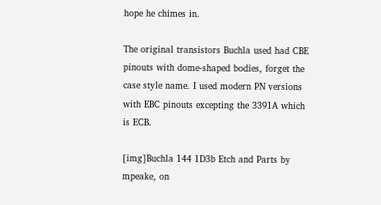hope he chimes in.

The original transistors Buchla used had CBE pinouts with dome-shaped bodies, forget the case style name. I used modern PN versions with EBC pinouts excepting the 3391A which is ECB.

[img]Buchla 144 1D3b Etch and Parts by mpeake, on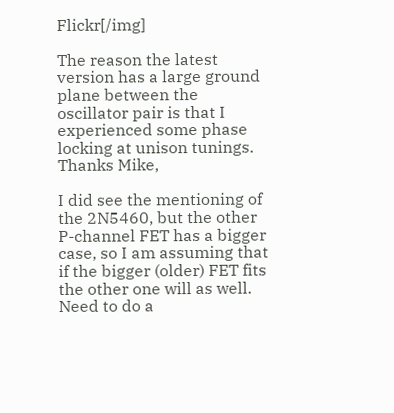Flickr[/img]

The reason the latest version has a large ground plane between the oscillator pair is that I experienced some phase locking at unison tunings.
Thanks Mike,

I did see the mentioning of the 2N5460, but the other P-channel FET has a bigger case, so I am assuming that if the bigger (older) FET fits the other one will as well.
Need to do a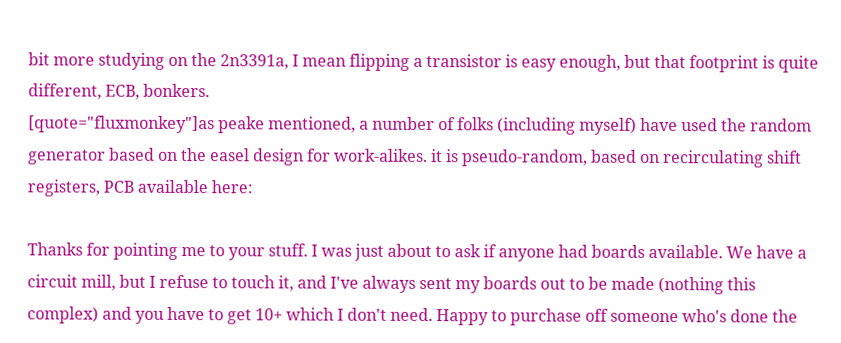bit more studying on the 2n3391a, I mean flipping a transistor is easy enough, but that footprint is quite different, ECB, bonkers.
[quote="fluxmonkey"]as peake mentioned, a number of folks (including myself) have used the random generator based on the easel design for work-alikes. it is pseudo-random, based on recirculating shift registers, PCB available here:

Thanks for pointing me to your stuff. I was just about to ask if anyone had boards available. We have a circuit mill, but I refuse to touch it, and I've always sent my boards out to be made (nothing this complex) and you have to get 10+ which I don't need. Happy to purchase off someone who's done the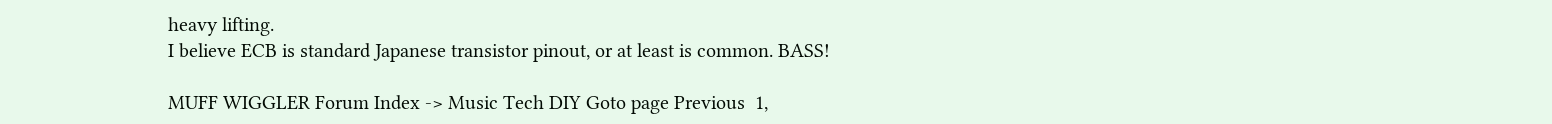heavy lifting.
I believe ECB is standard Japanese transistor pinout, or at least is common. BASS!

MUFF WIGGLER Forum Index -> Music Tech DIY Goto page Previous  1,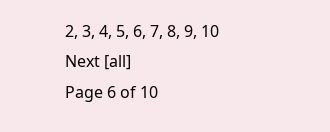2, 3, 4, 5, 6, 7, 8, 9, 10  Next [all]
Page 6 of 10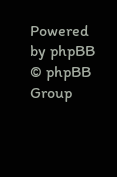Powered by phpBB © phpBB Group